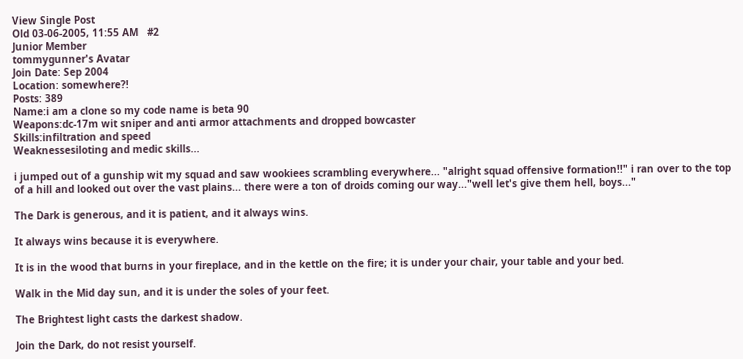View Single Post
Old 03-06-2005, 11:55 AM   #2
Junior Member
tommygunner's Avatar
Join Date: Sep 2004
Location: somewhere?!
Posts: 389
Name:i am a clone so my code name is beta 90
Weapons:dc-17m wit sniper and anti armor attachments and dropped bowcaster
Skills:infiltration and speed
Weaknessesiloting and medic skills...

i jumped out of a gunship wit my squad and saw wookiees scrambling everywhere... "alright squad offensive formation!!" i ran over to the top of a hill and looked out over the vast plains... there were a ton of droids coming our way..."well let's give them hell, boys..."

The Dark is generous, and it is patient, and it always wins.

It always wins because it is everywhere.

It is in the wood that burns in your fireplace, and in the kettle on the fire; it is under your chair, your table and your bed.

Walk in the Mid day sun, and it is under the soles of your feet.

The Brightest light casts the darkest shadow.

Join the Dark, do not resist yourself.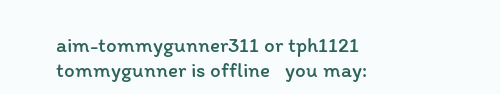aim-tommygunner311 or tph1121
tommygunner is offline   you may: